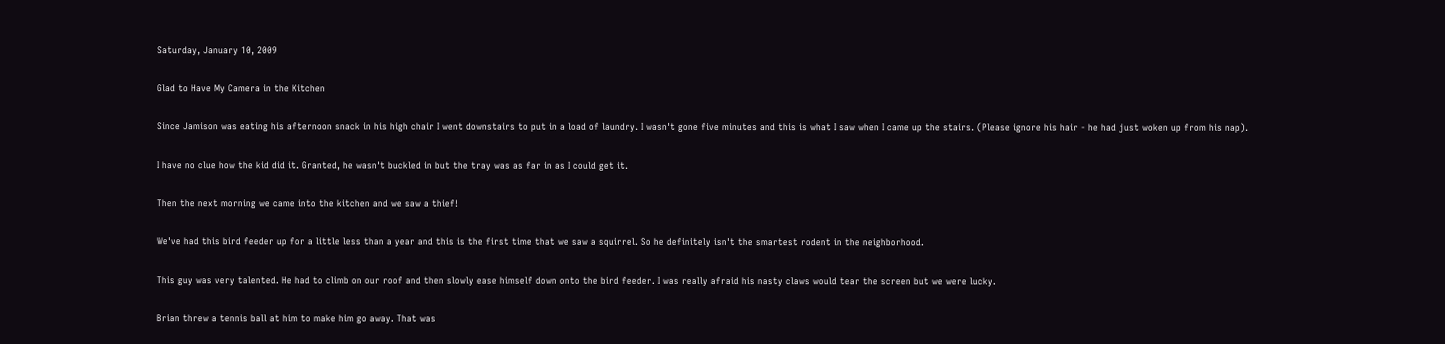Saturday, January 10, 2009

Glad to Have My Camera in the Kitchen

Since Jamison was eating his afternoon snack in his high chair I went downstairs to put in a load of laundry. I wasn't gone five minutes and this is what I saw when I came up the stairs. (Please ignore his hair - he had just woken up from his nap).

I have no clue how the kid did it. Granted, he wasn't buckled in but the tray was as far in as I could get it.

Then the next morning we came into the kitchen and we saw a thief!

We've had this bird feeder up for a little less than a year and this is the first time that we saw a squirrel. So he definitely isn't the smartest rodent in the neighborhood.

This guy was very talented. He had to climb on our roof and then slowly ease himself down onto the bird feeder. I was really afraid his nasty claws would tear the screen but we were lucky.

Brian threw a tennis ball at him to make him go away. That was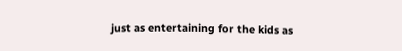just as entertaining for the kids as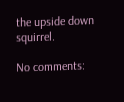the upside down squirrel.

No comments: